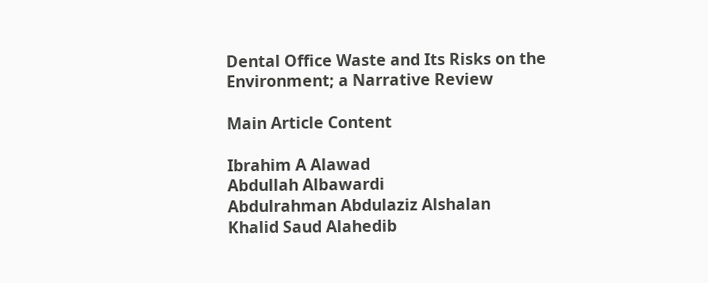Dental Office Waste and Its Risks on the Environment; a Narrative Review

Main Article Content

Ibrahim A Alawad
Abdullah Albawardi
Abdulrahman Abdulaziz Alshalan
Khalid Saud Alahedib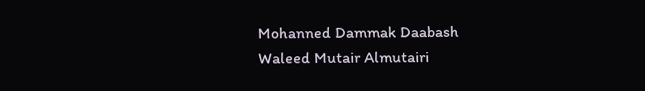Mohanned Dammak Daabash
Waleed Mutair Almutairi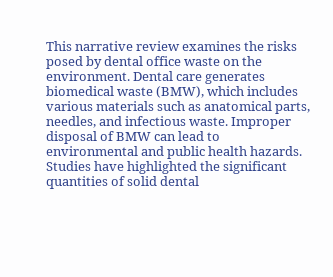This narrative review examines the risks posed by dental office waste on the environment. Dental care generates biomedical waste (BMW), which includes various materials such as anatomical parts, needles, and infectious waste. Improper disposal of BMW can lead to environmental and public health hazards. Studies have highlighted the significant quantities of solid dental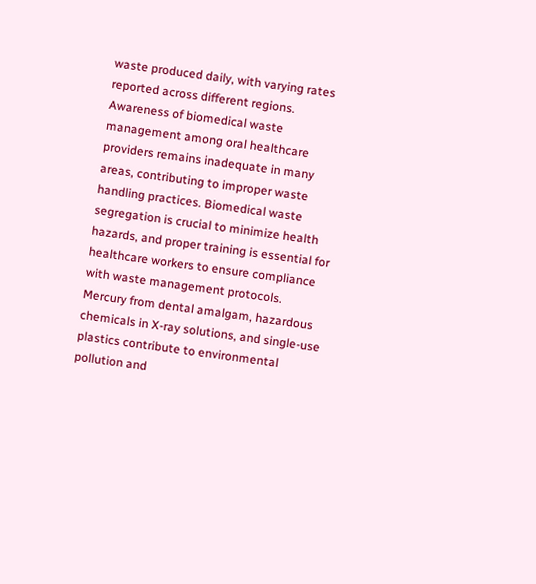waste produced daily, with varying rates reported across different regions. Awareness of biomedical waste management among oral healthcare providers remains inadequate in many areas, contributing to improper waste handling practices. Biomedical waste segregation is crucial to minimize health hazards, and proper training is essential for healthcare workers to ensure compliance with waste management protocols. Mercury from dental amalgam, hazardous chemicals in X-ray solutions, and single-use plastics contribute to environmental pollution and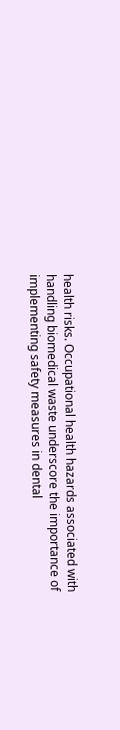health risks. Occupational health hazards associated with handling biomedical waste underscore the importance of implementing safety measures in dental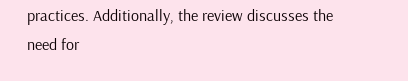practices. Additionally, the review discusses the need for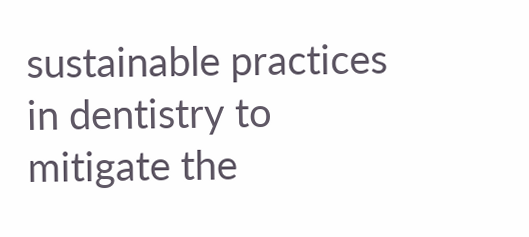sustainable practices in dentistry to mitigate the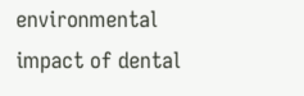environmental impact of dental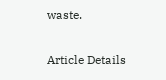waste.

Article Details